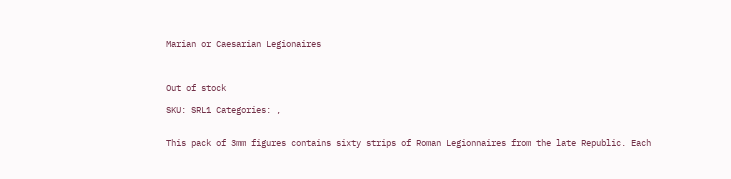Marian or Caesarian Legionaires



Out of stock

SKU: SRL1 Categories: ,


This pack of 3mm figures contains sixty strips of Roman Legionnaires from the late Republic. Each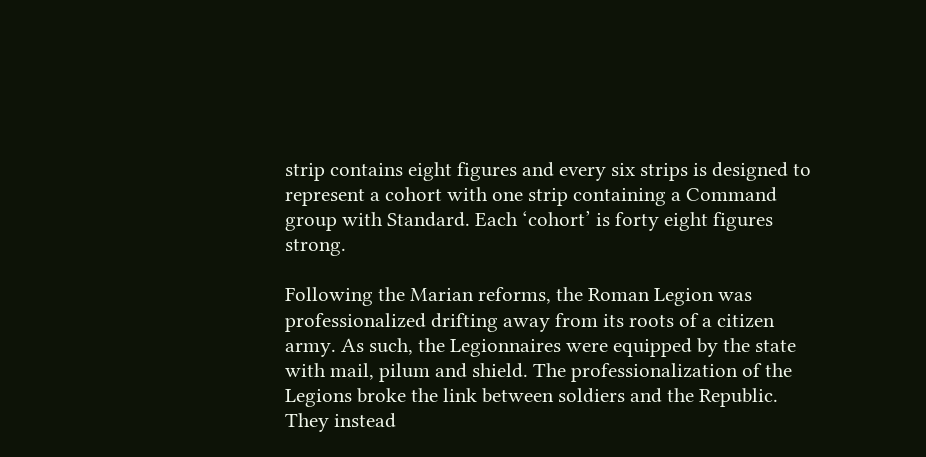strip contains eight figures and every six strips is designed to represent a cohort with one strip containing a Command group with Standard. Each ‘cohort’ is forty eight figures strong.

Following the Marian reforms, the Roman Legion was professionalized drifting away from its roots of a citizen army. As such, the Legionnaires were equipped by the state with mail, pilum and shield. The professionalization of the Legions broke the link between soldiers and the Republic. They instead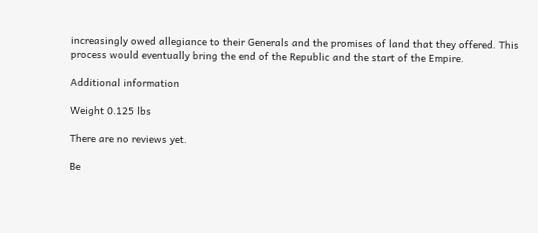increasingly owed allegiance to their Generals and the promises of land that they offered. This process would eventually bring the end of the Republic and the start of the Empire.

Additional information

Weight 0.125 lbs

There are no reviews yet.

Be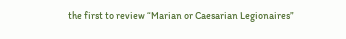the first to review “Marian or Caesarian Legionaires”